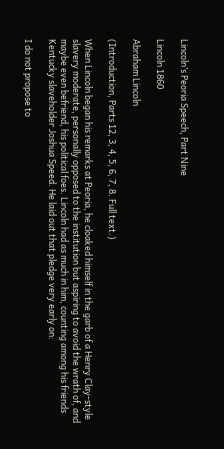Lincoln’s Peoria Speech, Part Nine

Lincoln 1860

Abraham Lincoln

(Introduction, Parts 12, 3, 4, 5, 6, 7, 8. Full text.)

When Lincoln began his remarks at Peoria, he cloaked himself in the garb of a Henry Clay-style slavery moderate, personally opposed to the institution but aspiring to avoid the wrath of, and maybe even befriend, his political foes. Lincoln had as much in him, counting among his friends Kentucky slaveholder Joshua Speed. He laid out that pledge very early on:

I do not propose to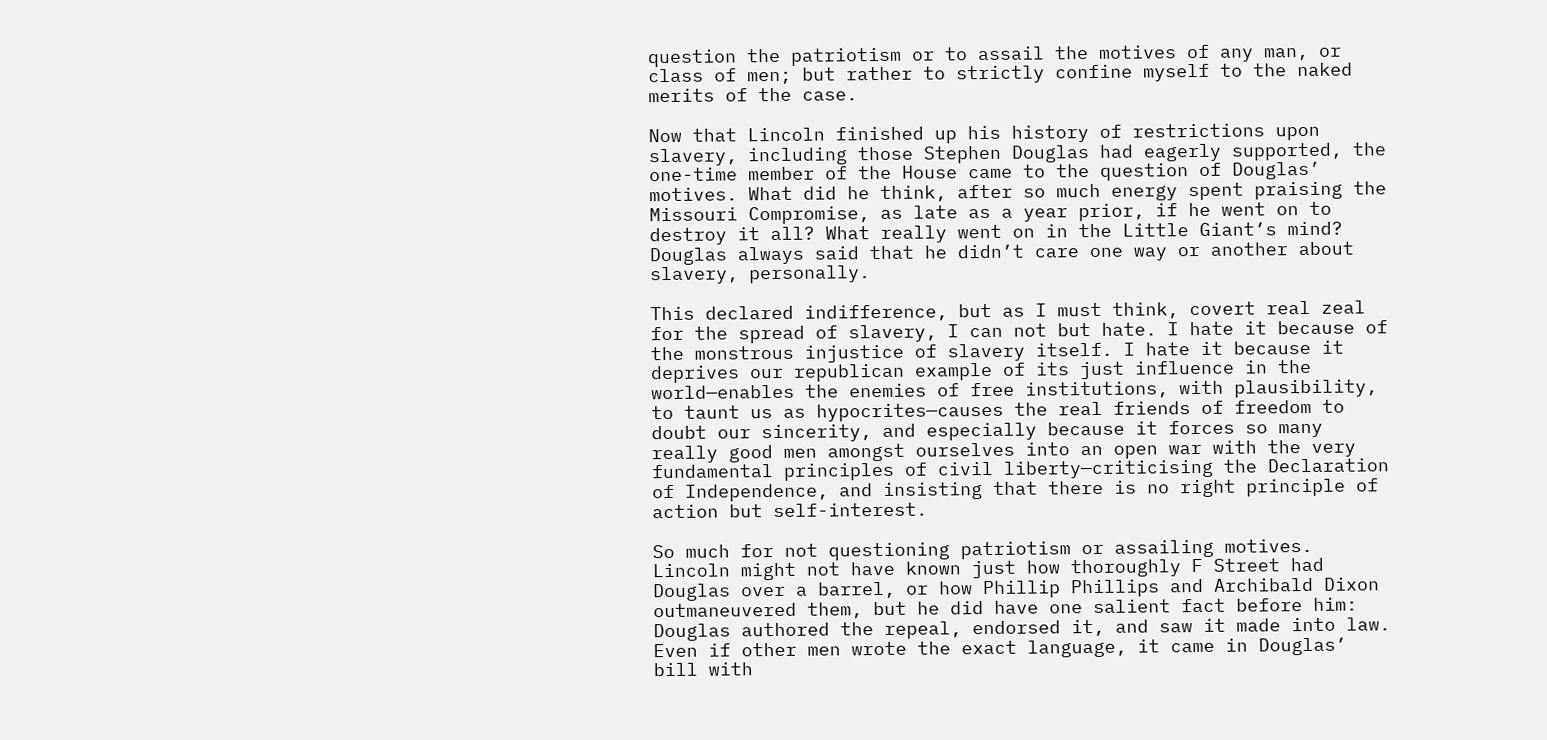question the patriotism or to assail the motives of any man, or class of men; but rather to strictly confine myself to the naked merits of the case.

Now that Lincoln finished up his history of restrictions upon slavery, including those Stephen Douglas had eagerly supported, the one-time member of the House came to the question of Douglas’ motives. What did he think, after so much energy spent praising the Missouri Compromise, as late as a year prior, if he went on to destroy it all? What really went on in the Little Giant’s mind? Douglas always said that he didn’t care one way or another about slavery, personally.

This declared indifference, but as I must think, covert real zeal for the spread of slavery, I can not but hate. I hate it because of the monstrous injustice of slavery itself. I hate it because it deprives our republican example of its just influence in the world—enables the enemies of free institutions, with plausibility, to taunt us as hypocrites—causes the real friends of freedom to doubt our sincerity, and especially because it forces so many really good men amongst ourselves into an open war with the very fundamental principles of civil liberty—criticising the Declaration of Independence, and insisting that there is no right principle of action but self-interest.

So much for not questioning patriotism or assailing motives. Lincoln might not have known just how thoroughly F Street had Douglas over a barrel, or how Phillip Phillips and Archibald Dixon outmaneuvered them, but he did have one salient fact before him: Douglas authored the repeal, endorsed it, and saw it made into law. Even if other men wrote the exact language, it came in Douglas’ bill with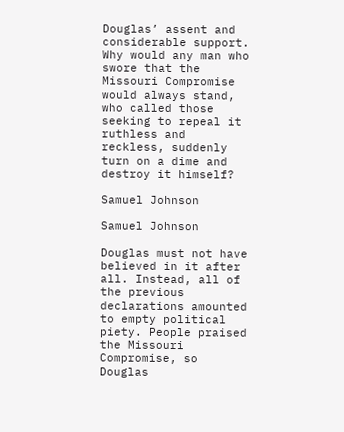Douglas’ assent and considerable support. Why would any man who swore that the Missouri Compromise would always stand, who called those seeking to repeal it ruthless and reckless, suddenly turn on a dime and destroy it himself?

Samuel Johnson

Samuel Johnson

Douglas must not have believed in it after all. Instead, all of the previous declarations amounted to empty political piety. People praised the Missouri Compromise, so Douglas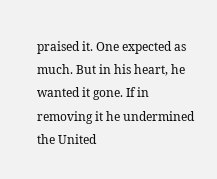praised it. One expected as much. But in his heart, he wanted it gone. If in removing it he undermined the United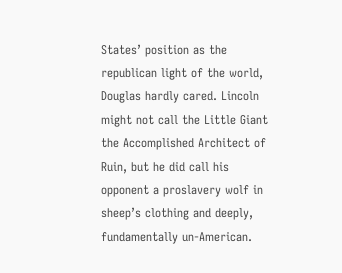States’ position as the republican light of the world, Douglas hardly cared. Lincoln might not call the Little Giant the Accomplished Architect of Ruin, but he did call his opponent a proslavery wolf in sheep’s clothing and deeply, fundamentally un-American.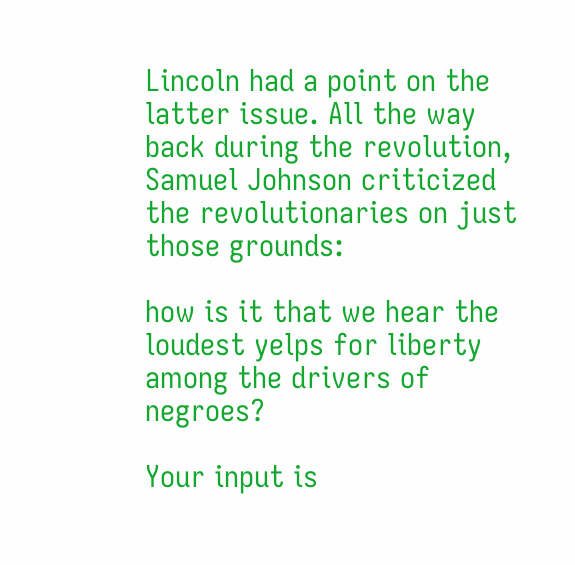Lincoln had a point on the latter issue. All the way back during the revolution, Samuel Johnson criticized the revolutionaries on just those grounds:

how is it that we hear the loudest yelps for liberty among the drivers of negroes?

Your input is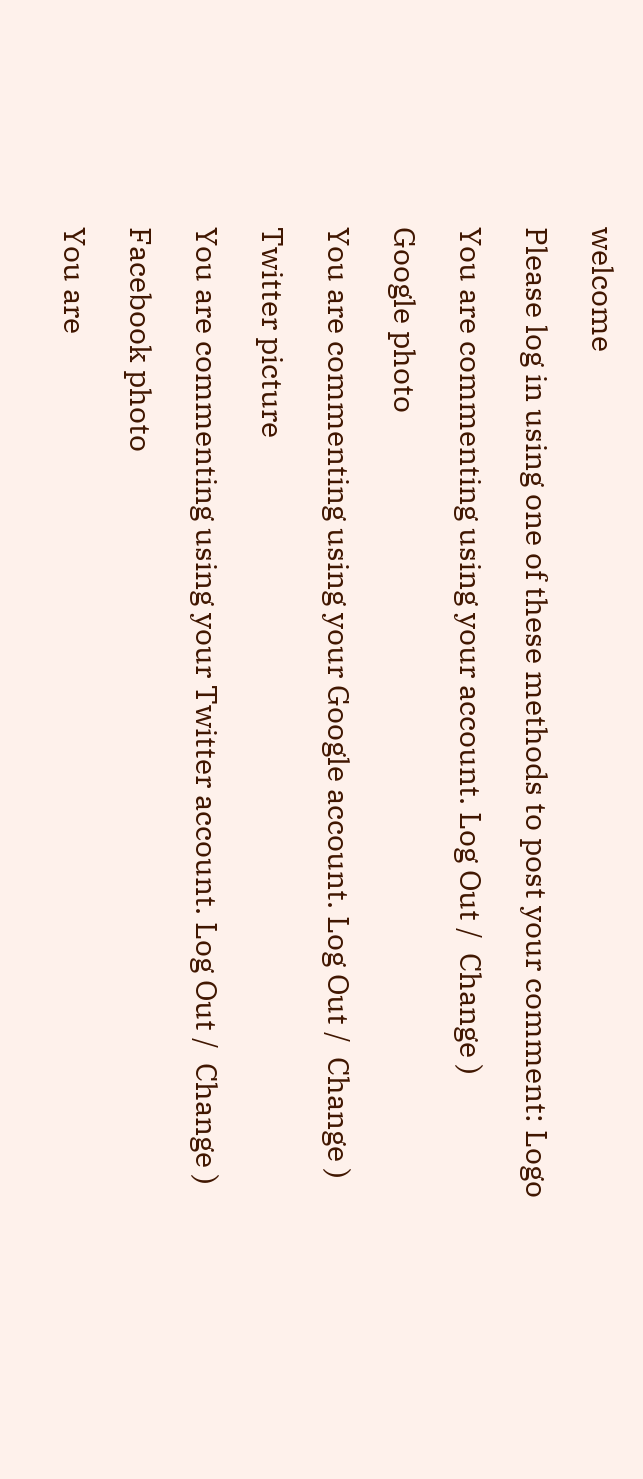welcome

Please log in using one of these methods to post your comment: Logo

You are commenting using your account. Log Out /  Change )

Google photo

You are commenting using your Google account. Log Out /  Change )

Twitter picture

You are commenting using your Twitter account. Log Out /  Change )

Facebook photo

You are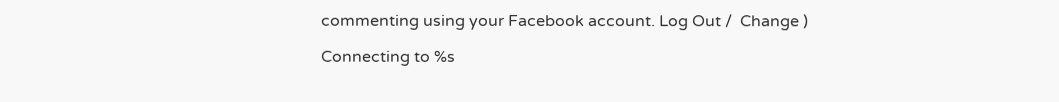commenting using your Facebook account. Log Out /  Change )

Connecting to %s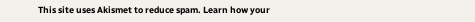This site uses Akismet to reduce spam. Learn how your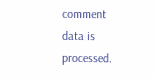comment data is processed.